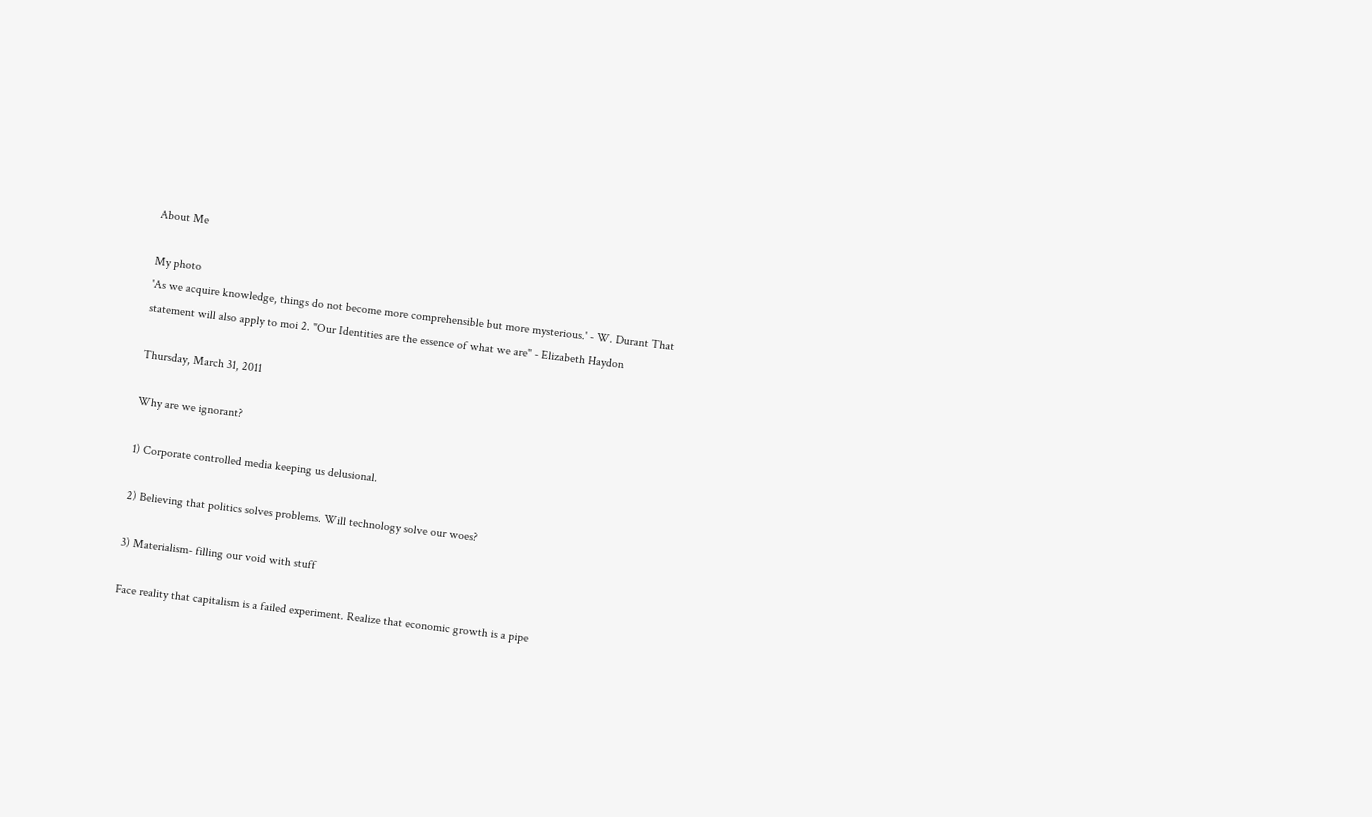About Me

My photo
'As we acquire knowledge, things do not become more comprehensible but more mysterious.' - W. Durant That statement will also apply to moi 2. "Our Identities are the essence of what we are" - Elizabeth Haydon

Thursday, March 31, 2011

Why are we ignorant?

1) Corporate controlled media keeping us delusional.

2) Believing that politics solves problems. Will technology solve our woes?

3) Materialism- filling our void with stuff

Face reality that capitalism is a failed experiment. Realize that economic growth is a pipe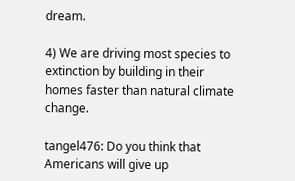dream.

4) We are driving most species to extinction by building in their homes faster than natural climate change.

tangel476: Do you think that Americans will give up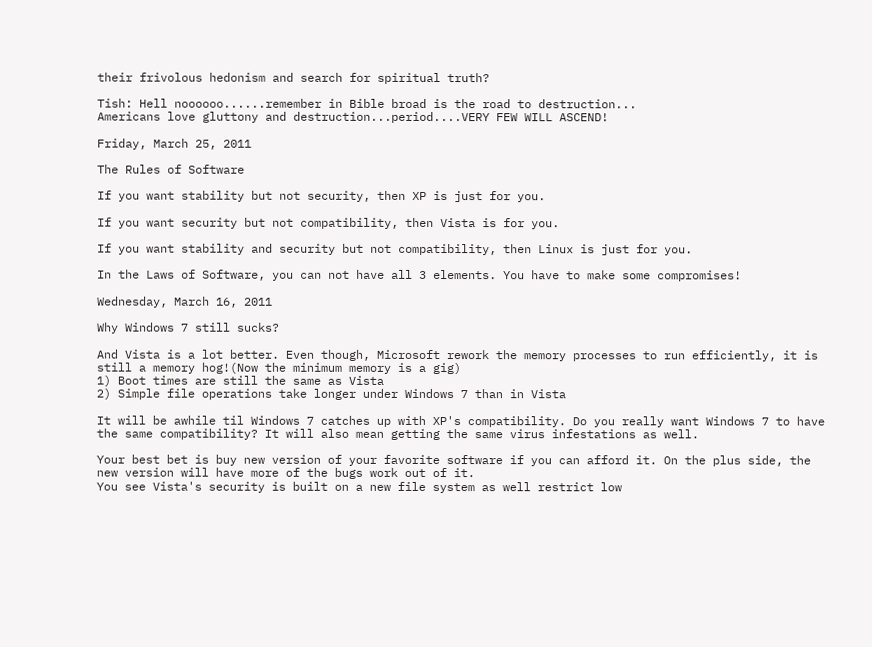their frivolous hedonism and search for spiritual truth?

Tish: Hell noooooo......remember in Bible broad is the road to destruction...
Americans love gluttony and destruction...period....VERY FEW WILL ASCEND!

Friday, March 25, 2011

The Rules of Software

If you want stability but not security, then XP is just for you.

If you want security but not compatibility, then Vista is for you.

If you want stability and security but not compatibility, then Linux is just for you.

In the Laws of Software, you can not have all 3 elements. You have to make some compromises!

Wednesday, March 16, 2011

Why Windows 7 still sucks?

And Vista is a lot better. Even though, Microsoft rework the memory processes to run efficiently, it is still a memory hog!(Now the minimum memory is a gig)
1) Boot times are still the same as Vista
2) Simple file operations take longer under Windows 7 than in Vista

It will be awhile til Windows 7 catches up with XP's compatibility. Do you really want Windows 7 to have the same compatibility? It will also mean getting the same virus infestations as well.

Your best bet is buy new version of your favorite software if you can afford it. On the plus side, the new version will have more of the bugs work out of it.
You see Vista's security is built on a new file system as well restrict low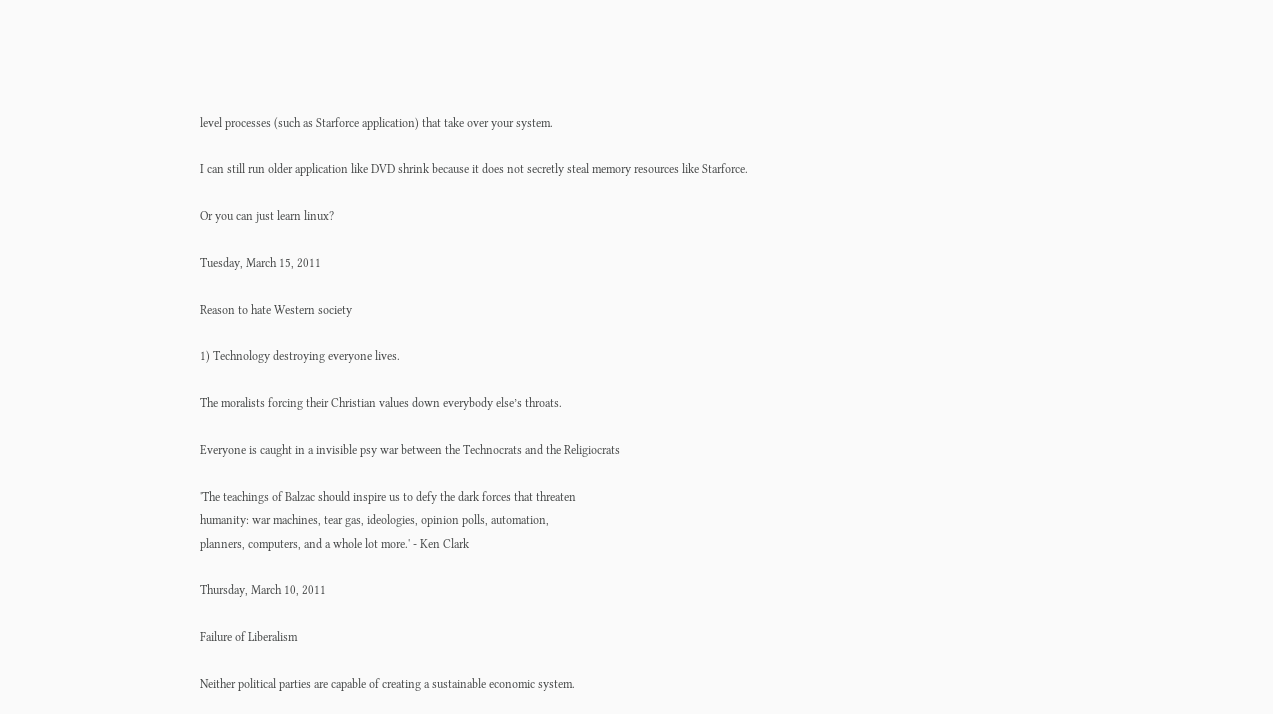level processes (such as Starforce application) that take over your system.

I can still run older application like DVD shrink because it does not secretly steal memory resources like Starforce.

Or you can just learn linux?

Tuesday, March 15, 2011

Reason to hate Western society

1) Technology destroying everyone lives.

The moralists forcing their Christian values down everybody else’s throats.

Everyone is caught in a invisible psy war between the Technocrats and the Religiocrats

'The teachings of Balzac should inspire us to defy the dark forces that threaten
humanity: war machines, tear gas, ideologies, opinion polls, automation,
planners, computers, and a whole lot more.' - Ken Clark

Thursday, March 10, 2011

Failure of Liberalism

Neither political parties are capable of creating a sustainable economic system.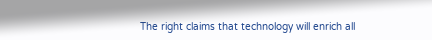The right claims that technology will enrich all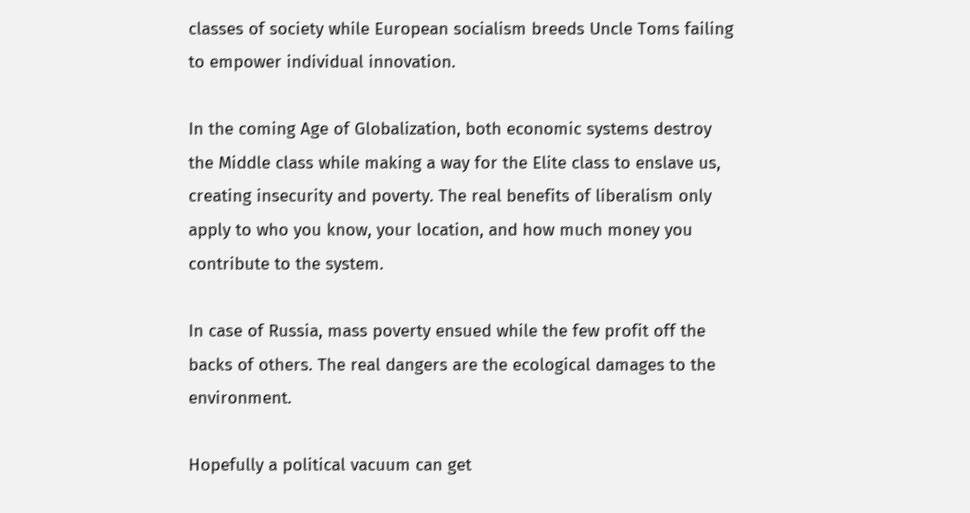classes of society while European socialism breeds Uncle Toms failing to empower individual innovation.

In the coming Age of Globalization, both economic systems destroy the Middle class while making a way for the Elite class to enslave us, creating insecurity and poverty. The real benefits of liberalism only apply to who you know, your location, and how much money you contribute to the system.

In case of Russia, mass poverty ensued while the few profit off the backs of others. The real dangers are the ecological damages to the environment.

Hopefully a political vacuum can get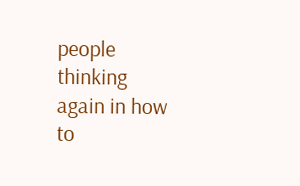people thinking again in how to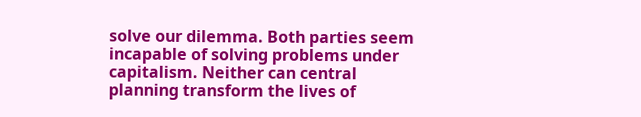solve our dilemma. Both parties seem incapable of solving problems under capitalism. Neither can central planning transform the lives of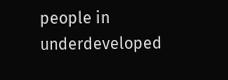people in underdeveloped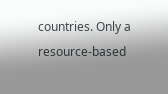countries. Only a resource-based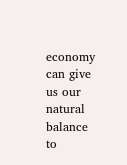economy can give us our natural balance to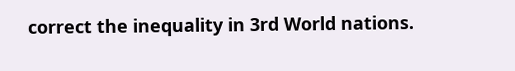correct the inequality in 3rd World nations.